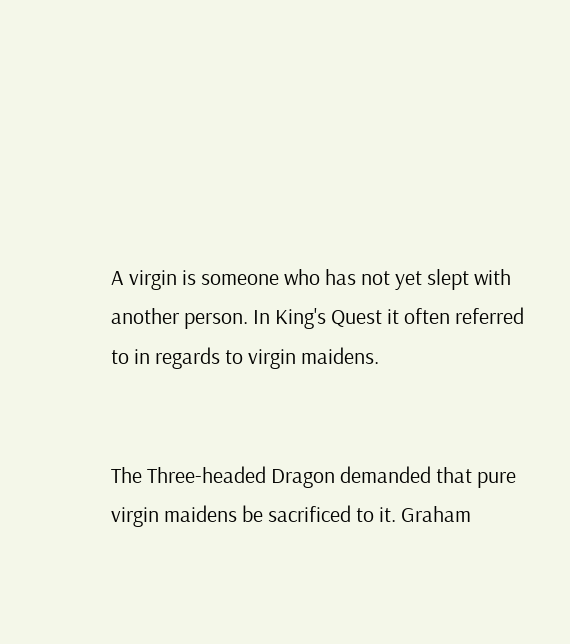A virgin is someone who has not yet slept with another person. In King's Quest it often referred to in regards to virgin maidens.


The Three-headed Dragon demanded that pure virgin maidens be sacrificed to it. Graham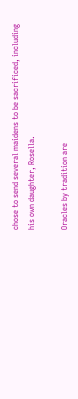chose to send several maidens to be sacrificed, including his own daughter, Rosella.

Oracles by tradition are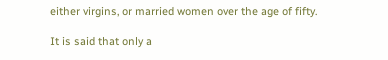either virgins, or married women over the age of fifty.

It is said that only a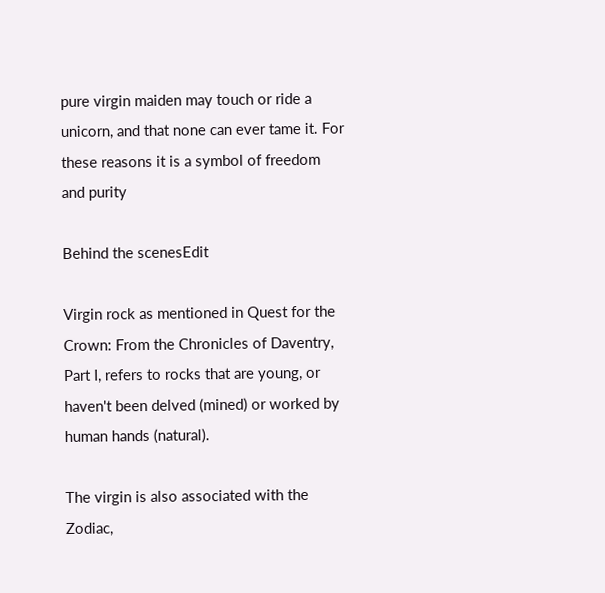pure virgin maiden may touch or ride a unicorn, and that none can ever tame it. For these reasons it is a symbol of freedom and purity

Behind the scenesEdit

Virgin rock as mentioned in Quest for the Crown: From the Chronicles of Daventry, Part I, refers to rocks that are young, or haven't been delved (mined) or worked by human hands (natural).

The virgin is also associated with the Zodiac,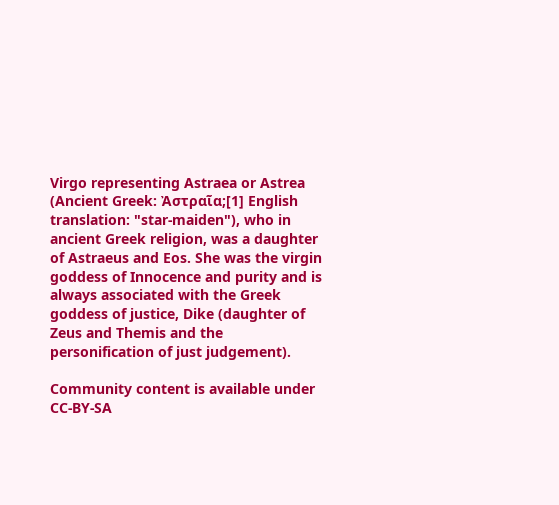Virgo representing Astraea or Astrea (Ancient Greek: Ἀστραῖα;[1] English translation: "star-maiden"), who in ancient Greek religion, was a daughter of Astraeus and Eos. She was the virgin goddess of Innocence and purity and is always associated with the Greek goddess of justice, Dike (daughter of Zeus and Themis and the personification of just judgement).

Community content is available under CC-BY-SA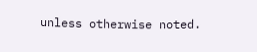unless otherwise noted.